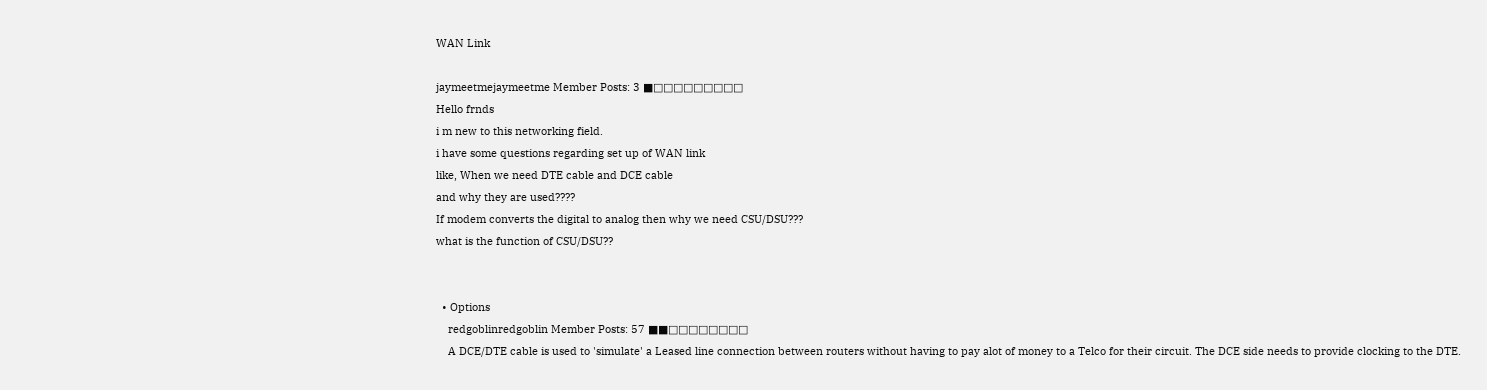WAN Link

jaymeetmejaymeetme Member Posts: 3 ■□□□□□□□□□
Hello frnds
i m new to this networking field.
i have some questions regarding set up of WAN link
like, When we need DTE cable and DCE cable
and why they are used????
If modem converts the digital to analog then why we need CSU/DSU???
what is the function of CSU/DSU??


  • Options
    redgoblinredgoblin Member Posts: 57 ■■□□□□□□□□
    A DCE/DTE cable is used to 'simulate' a Leased line connection between routers without having to pay alot of money to a Telco for their circuit. The DCE side needs to provide clocking to the DTE.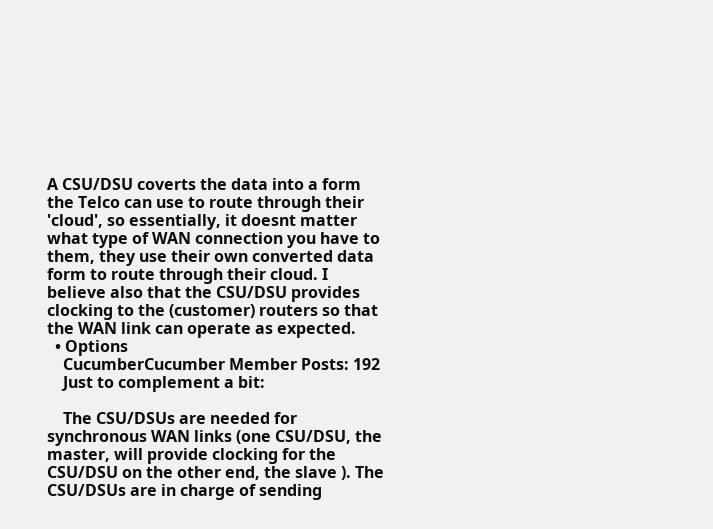A CSU/DSU coverts the data into a form the Telco can use to route through their 'cloud', so essentially, it doesnt matter what type of WAN connection you have to them, they use their own converted data form to route through their cloud. I believe also that the CSU/DSU provides clocking to the (customer) routers so that the WAN link can operate as expected.
  • Options
    CucumberCucumber Member Posts: 192
    Just to complement a bit:

    The CSU/DSUs are needed for synchronous WAN links (one CSU/DSU, the master, will provide clocking for the CSU/DSU on the other end, the slave ). The CSU/DSUs are in charge of sending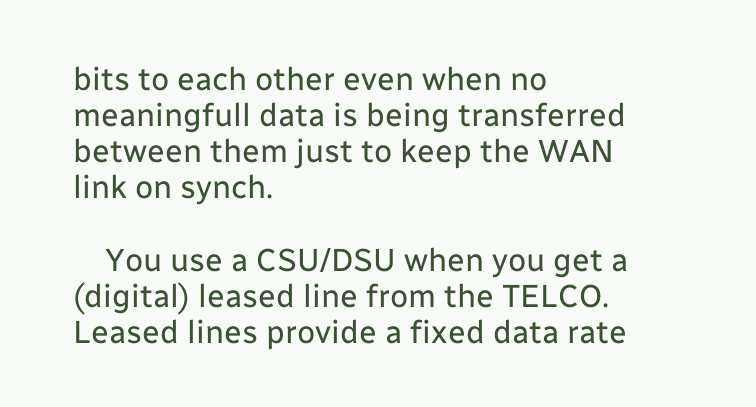bits to each other even when no meaningfull data is being transferred between them just to keep the WAN link on synch.

    You use a CSU/DSU when you get a (digital) leased line from the TELCO. Leased lines provide a fixed data rate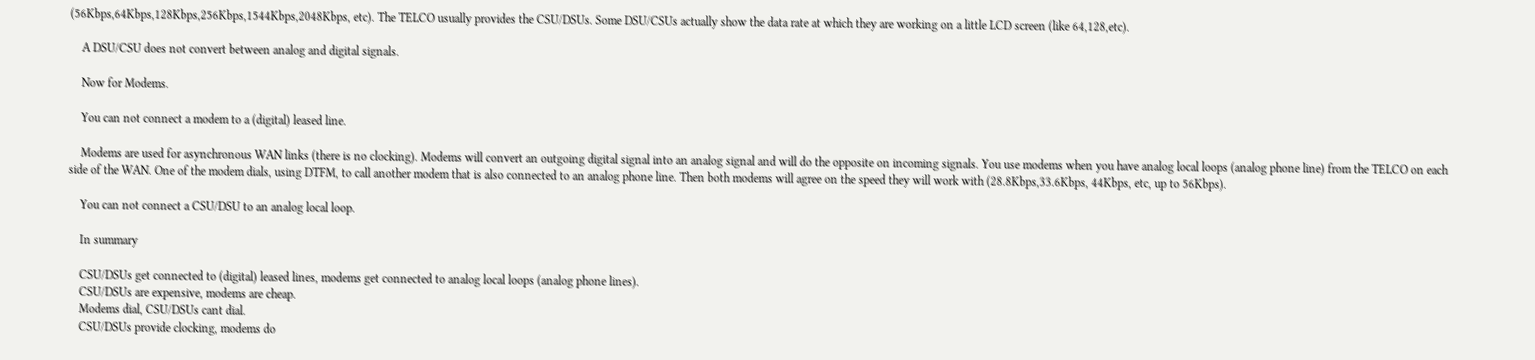(56Kbps,64Kbps,128Kbps,256Kbps,1544Kbps,2048Kbps, etc). The TELCO usually provides the CSU/DSUs. Some DSU/CSUs actually show the data rate at which they are working on a little LCD screen (like 64,128,etc).

    A DSU/CSU does not convert between analog and digital signals.

    Now for Modems.

    You can not connect a modem to a (digital) leased line.

    Modems are used for asynchronous WAN links (there is no clocking). Modems will convert an outgoing digital signal into an analog signal and will do the opposite on incoming signals. You use modems when you have analog local loops (analog phone line) from the TELCO on each side of the WAN. One of the modem dials, using DTFM, to call another modem that is also connected to an analog phone line. Then both modems will agree on the speed they will work with (28.8Kbps,33.6Kbps, 44Kbps, etc, up to 56Kbps).

    You can not connect a CSU/DSU to an analog local loop.

    In summary

    CSU/DSUs get connected to (digital) leased lines, modems get connected to analog local loops (analog phone lines).
    CSU/DSUs are expensive, modems are cheap.
    Modems dial, CSU/DSUs cant dial.
    CSU/DSUs provide clocking, modems do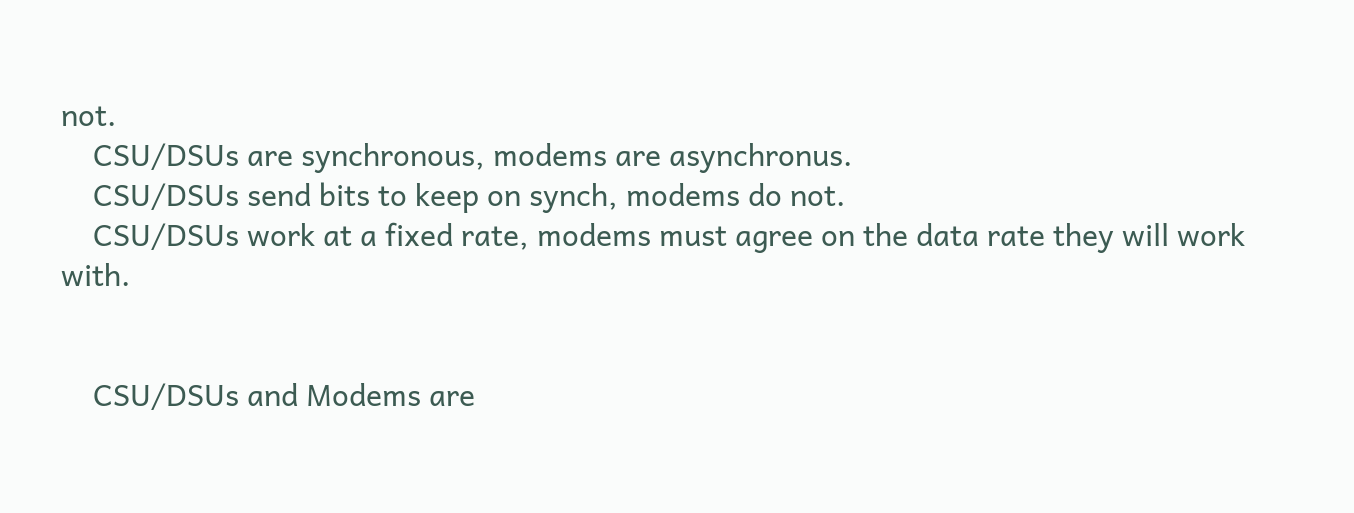not.
    CSU/DSUs are synchronous, modems are asynchronus.
    CSU/DSUs send bits to keep on synch, modems do not.
    CSU/DSUs work at a fixed rate, modems must agree on the data rate they will work with.


    CSU/DSUs and Modems are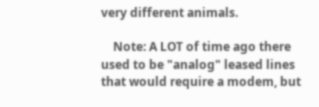very different animals.

    Note: A LOT of time ago there used to be "analog" leased lines that would require a modem, but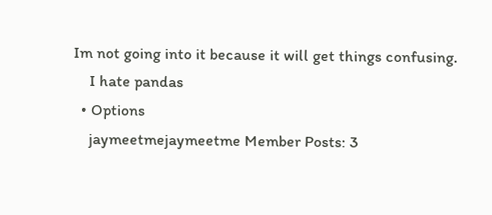Im not going into it because it will get things confusing.
    I hate pandas
  • Options
    jaymeetmejaymeetme Member Posts: 3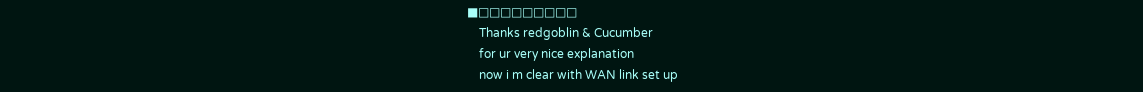■□□□□□□□□□
    Thanks redgoblin & Cucumber
    for ur very nice explanation
    now i m clear with WAN link set up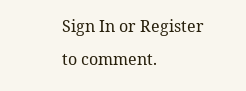Sign In or Register to comment.